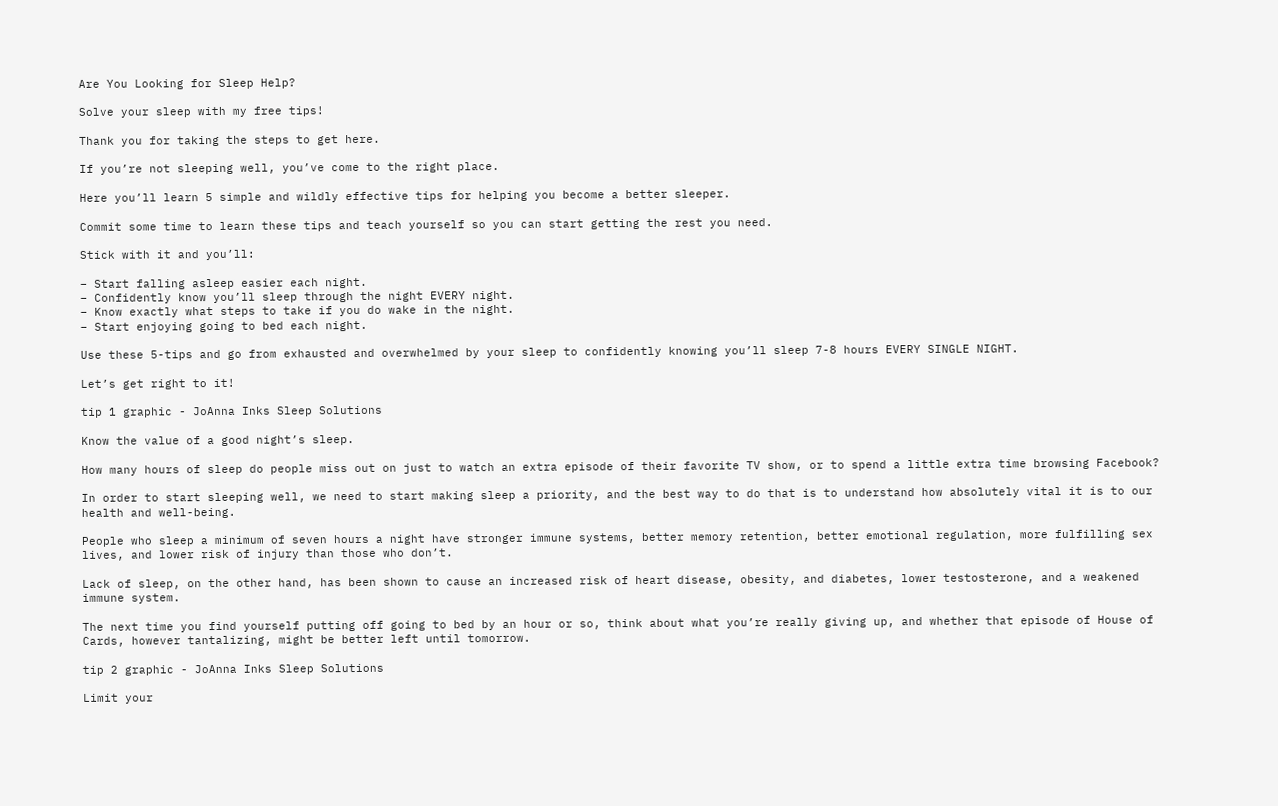Are You Looking for Sleep Help?

Solve your sleep with my free tips!

Thank you for taking the steps to get here.

If you’re not sleeping well, you’ve come to the right place.

Here you’ll learn 5 simple and wildly effective tips for helping you become a better sleeper.

Commit some time to learn these tips and teach yourself so you can start getting the rest you need.

Stick with it and you’ll:

– Start falling asleep easier each night.
– Confidently know you’ll sleep through the night EVERY night.
– Know exactly what steps to take if you do wake in the night.
– Start enjoying going to bed each night.

Use these 5-tips and go from exhausted and overwhelmed by your sleep to confidently knowing you’ll sleep 7-8 hours EVERY SINGLE NIGHT.

Let’s get right to it!

tip 1 graphic - JoAnna Inks Sleep Solutions

Know the value of a good night’s sleep.

How many hours of sleep do people miss out on just to watch an extra episode of their favorite TV show, or to spend a little extra time browsing Facebook?

In order to start sleeping well, we need to start making sleep a priority, and the best way to do that is to understand how absolutely vital it is to our health and well-being.

People who sleep a minimum of seven hours a night have stronger immune systems, better memory retention, better emotional regulation, more fulfilling sex lives, and lower risk of injury than those who don’t.

Lack of sleep, on the other hand, has been shown to cause an increased risk of heart disease, obesity, and diabetes, lower testosterone, and a weakened immune system.

The next time you find yourself putting off going to bed by an hour or so, think about what you’re really giving up, and whether that episode of House of Cards, however tantalizing, might be better left until tomorrow.

tip 2 graphic - JoAnna Inks Sleep Solutions

Limit your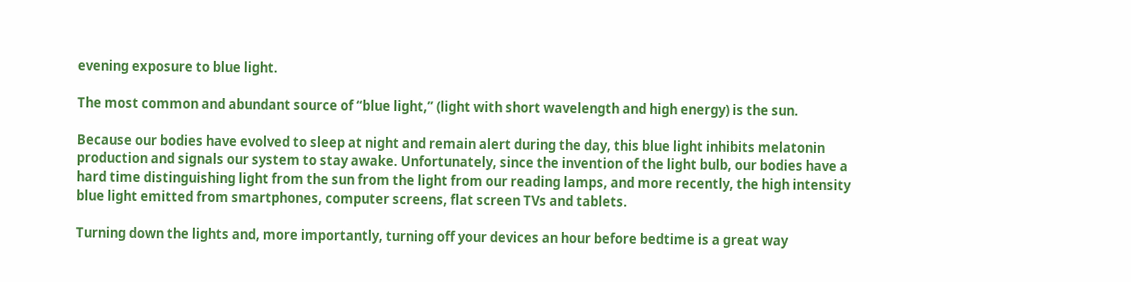evening exposure to blue light.

The most common and abundant source of “blue light,” (light with short wavelength and high energy) is the sun.

Because our bodies have evolved to sleep at night and remain alert during the day, this blue light inhibits melatonin production and signals our system to stay awake. Unfortunately, since the invention of the light bulb, our bodies have a hard time distinguishing light from the sun from the light from our reading lamps, and more recently, the high intensity blue light emitted from smartphones, computer screens, flat screen TVs and tablets.

Turning down the lights and, more importantly, turning off your devices an hour before bedtime is a great way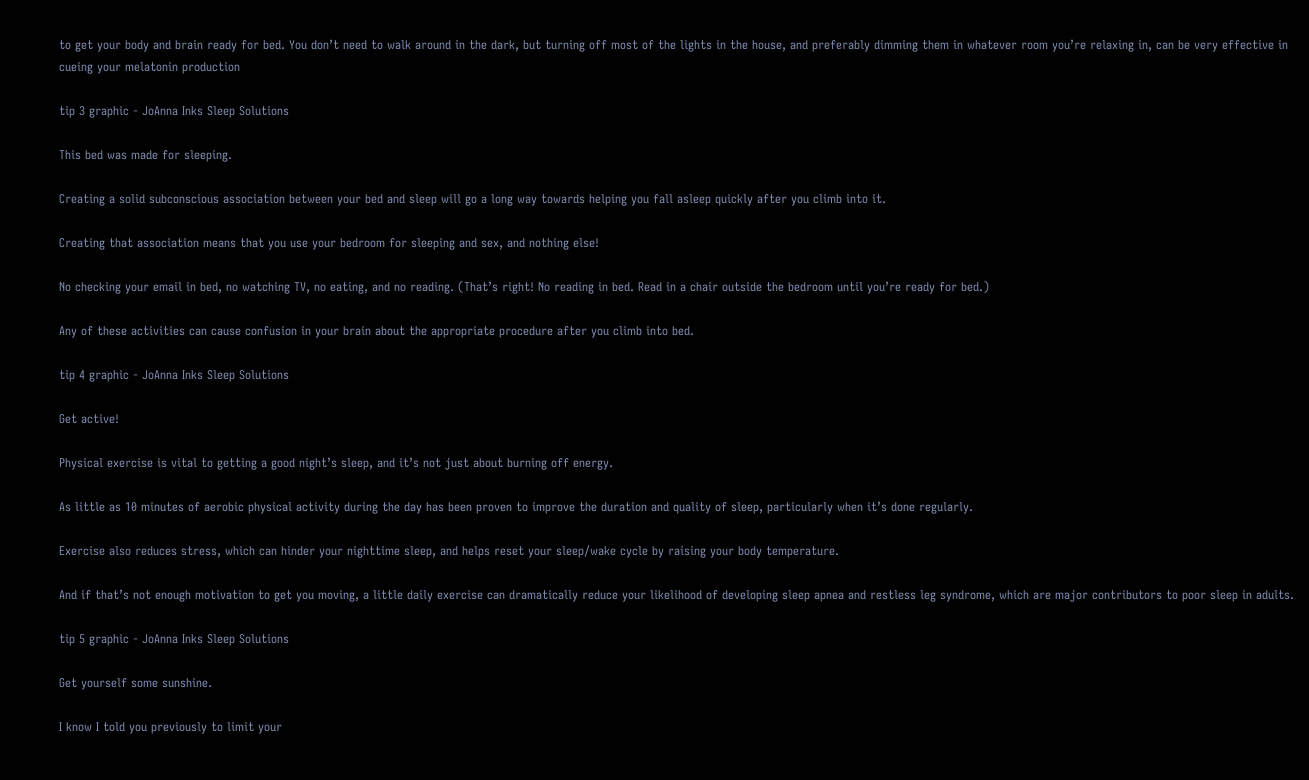to get your body and brain ready for bed. You don’t need to walk around in the dark, but turning off most of the lights in the house, and preferably dimming them in whatever room you’re relaxing in, can be very effective in cueing your melatonin production

tip 3 graphic - JoAnna Inks Sleep Solutions

This bed was made for sleeping.

Creating a solid subconscious association between your bed and sleep will go a long way towards helping you fall asleep quickly after you climb into it.

Creating that association means that you use your bedroom for sleeping and sex, and nothing else!

No checking your email in bed, no watching TV, no eating, and no reading. (That’s right! No reading in bed. Read in a chair outside the bedroom until you’re ready for bed.)

Any of these activities can cause confusion in your brain about the appropriate procedure after you climb into bed.

tip 4 graphic - JoAnna Inks Sleep Solutions

Get active!

Physical exercise is vital to getting a good night’s sleep, and it’s not just about burning off energy.

As little as 10 minutes of aerobic physical activity during the day has been proven to improve the duration and quality of sleep, particularly when it’s done regularly.

Exercise also reduces stress, which can hinder your nighttime sleep, and helps reset your sleep/wake cycle by raising your body temperature.

And if that’s not enough motivation to get you moving, a little daily exercise can dramatically reduce your likelihood of developing sleep apnea and restless leg syndrome, which are major contributors to poor sleep in adults.

tip 5 graphic - JoAnna Inks Sleep Solutions

Get yourself some sunshine.

I know I told you previously to limit your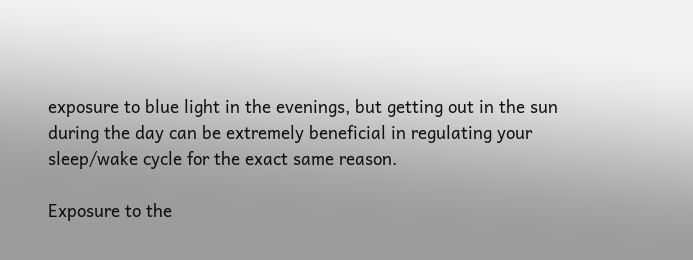exposure to blue light in the evenings, but getting out in the sun during the day can be extremely beneficial in regulating your sleep/wake cycle for the exact same reason.

Exposure to the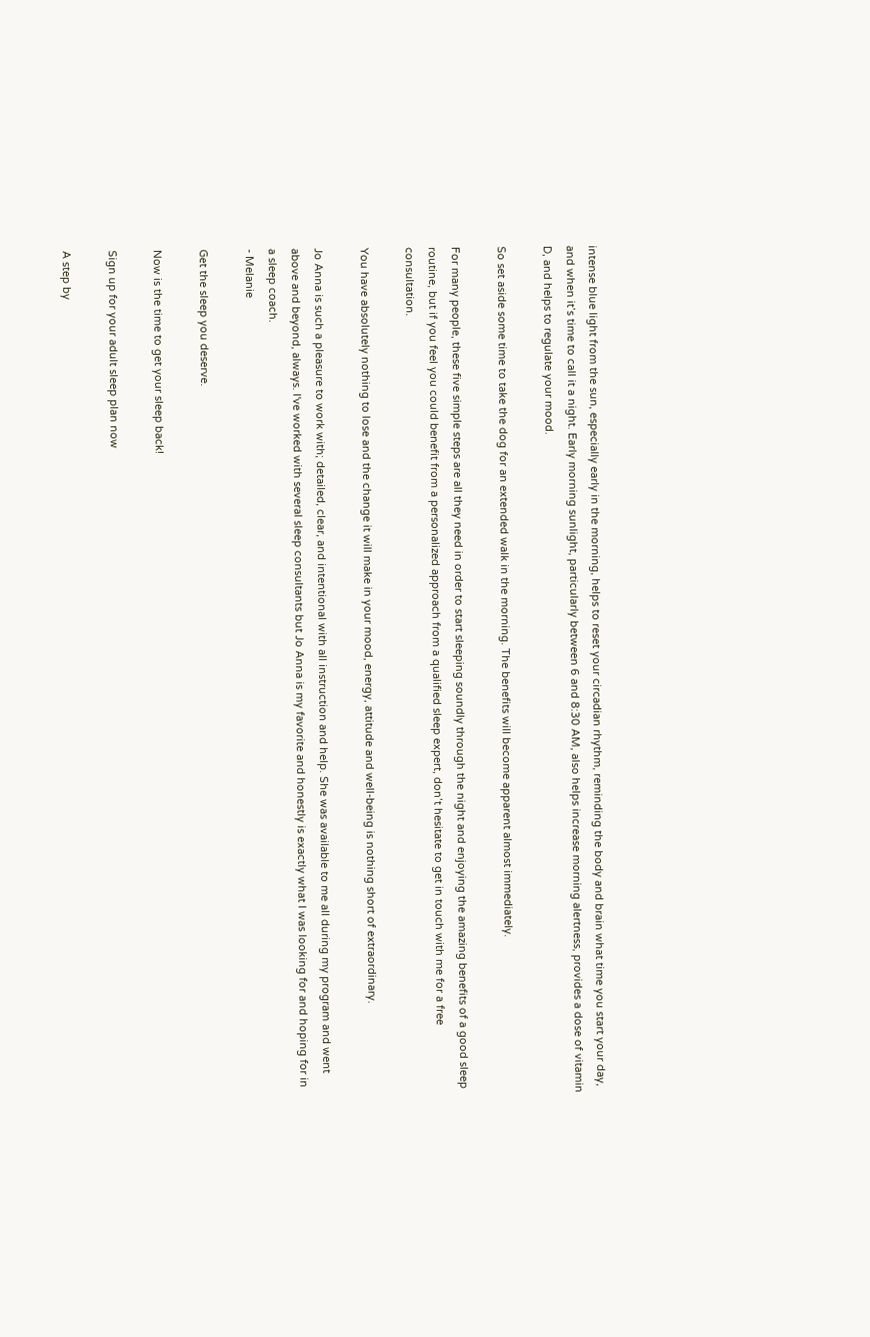intense blue light from the sun, especially early in the morning, helps to reset your circadian rhythm, reminding the body and brain what time you start your day, and when it’s time to call it a night. Early morning sunlight, particularly between 6 and 8:30 AM, also helps increase morning alertness, provides a dose of vitamin D, and helps to regulate your mood.

So set aside some time to take the dog for an extended walk in the morning. The benefits will become apparent almost immediately.

For many people, these five simple steps are all they need in order to start sleeping soundly through the night and enjoying the amazing benefits of a good sleep routine, but if you feel you could benefit from a personalized approach from a qualified sleep expert, don’t hesitate to get in touch with me for a free consultation.

You have absolutely nothing to lose and the change it will make in your mood, energy, attitude and well-being is nothing short of extraordinary.

Jo Anna is such a pleasure to work with; detailed, clear, and intentional with all instruction and help. She was available to me all during my program and went above and beyond, always. I've worked with several sleep consultants but Jo Anna is my favorite and honestly is exactly what I was looking for and hoping for in a sleep coach.
- Melanie

Get the sleep you deserve.

Now is the time to get your sleep back!

Sign up for your adult sleep plan now

A step by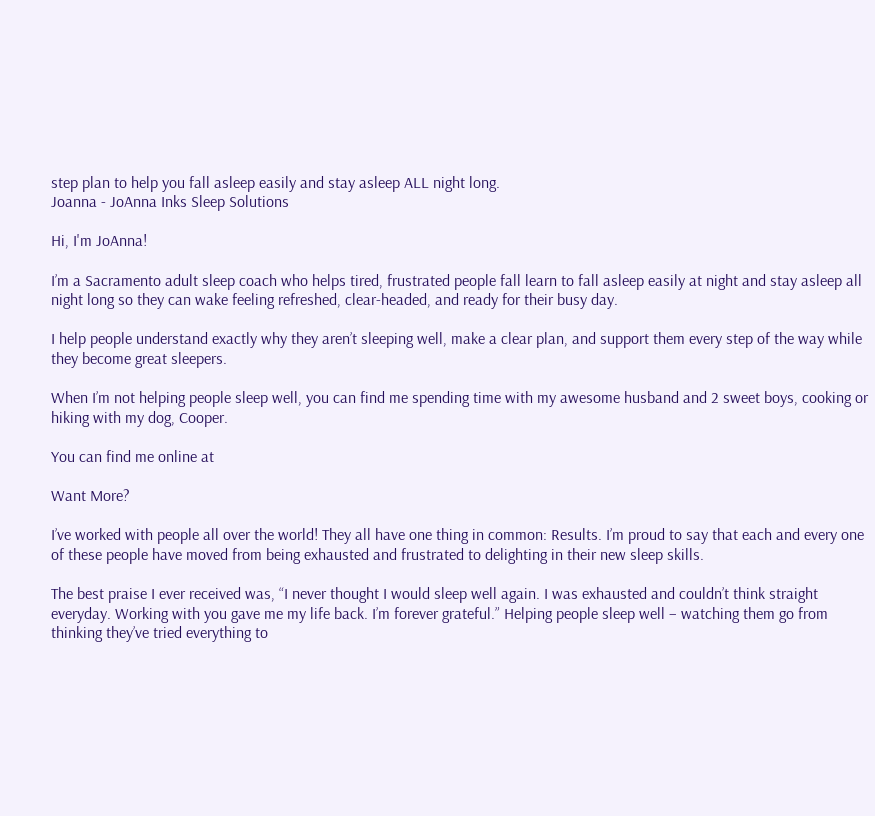step plan to help you fall asleep easily and stay asleep ALL night long.
Joanna - JoAnna Inks Sleep Solutions

Hi, I'm JoAnna!

I’m a Sacramento adult sleep coach who helps tired, frustrated people fall learn to fall asleep easily at night and stay asleep all night long so they can wake feeling refreshed, clear-headed, and ready for their busy day.

I help people understand exactly why they aren’t sleeping well, make a clear plan, and support them every step of the way while they become great sleepers.

When I’m not helping people sleep well, you can find me spending time with my awesome husband and 2 sweet boys, cooking or hiking with my dog, Cooper.

You can find me online at

Want More?

I’ve worked with people all over the world! They all have one thing in common: Results. I’m proud to say that each and every one of these people have moved from being exhausted and frustrated to delighting in their new sleep skills.

The best praise I ever received was, “I never thought I would sleep well again. I was exhausted and couldn’t think straight everyday. Working with you gave me my life back. I’m forever grateful.” Helping people sleep well – watching them go from thinking they’ve tried everything to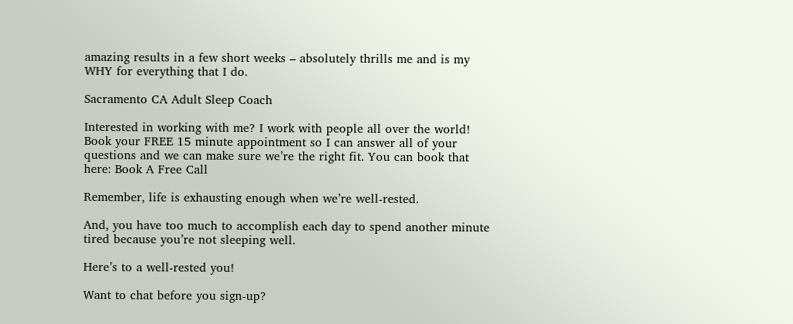amazing results in a few short weeks – absolutely thrills me and is my WHY for everything that I do.

Sacramento CA Adult Sleep Coach

Interested in working with me? I work with people all over the world! Book your FREE 15 minute appointment so I can answer all of your questions and we can make sure we’re the right fit. You can book that here: Book A Free Call

Remember, life is exhausting enough when we’re well-rested.

And, you have too much to accomplish each day to spend another minute tired because you’re not sleeping well.

Here’s to a well-rested you!

Want to chat before you sign-up?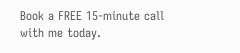Book a FREE 15-minute call with me today.